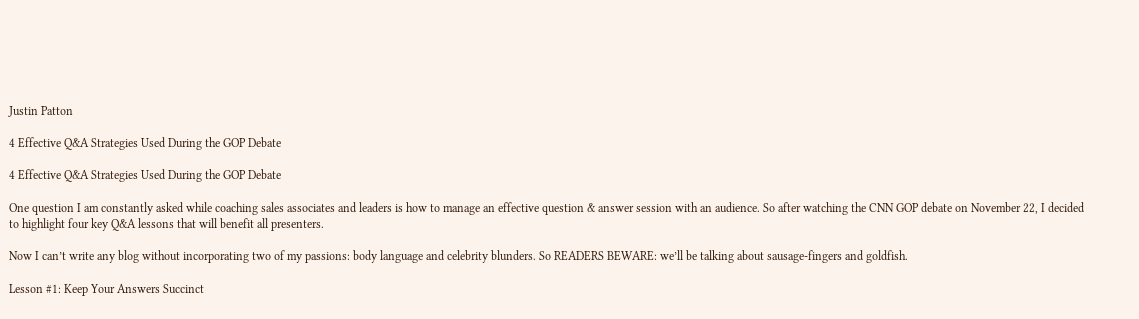Justin Patton

4 Effective Q&A Strategies Used During the GOP Debate

4 Effective Q&A Strategies Used During the GOP Debate

One question I am constantly asked while coaching sales associates and leaders is how to manage an effective question & answer session with an audience. So after watching the CNN GOP debate on November 22, I decided to highlight four key Q&A lessons that will benefit all presenters.

Now I can’t write any blog without incorporating two of my passions: body language and celebrity blunders. So READERS BEWARE: we’ll be talking about sausage-fingers and goldfish.

Lesson #1: Keep Your Answers Succinct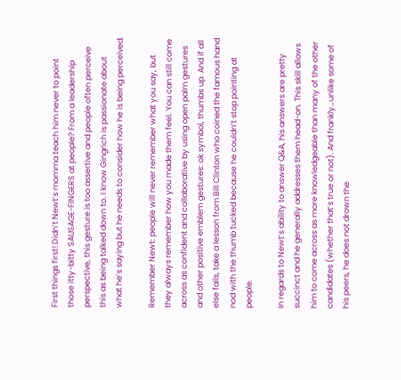First things first! Didn’t Newt’s momma teach him never to point those itty-bitty SAUSAGE-FINGERS at people? From a leadership perspective, this gesture is too assertive and people often perceive this as being talked down to. I know Gingrich is passionate about what he’s saying but he needs to consider how he is being perceived.

Remember Newt: people will never remember what you say, but they always remember how you made them feel. You can still come across as confident and collaborative by using open palm gestures and other positive emblem gestures: ok symbol, thumbs up. And if all else fails, take a lesson from Bill Clinton who coined the famous hand nod with the thumb tucked because he couldn’t stop pointing at people.

In regards to Newt’s ability to answer Q&A, his answers are pretty succinct and he generally addresses them head-on. This skill allows him to come across as more knowledgeable than many of the other candidates (whether that’s true or not). And frankly…unlike some of his peers, he does not drown the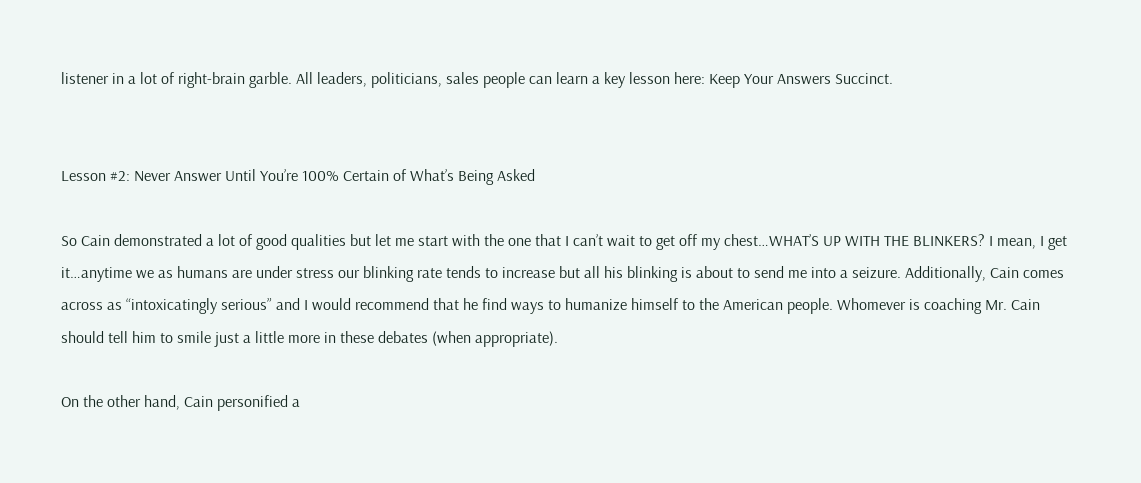listener in a lot of right-brain garble. All leaders, politicians, sales people can learn a key lesson here: Keep Your Answers Succinct.


Lesson #2: Never Answer Until You’re 100% Certain of What’s Being Asked

So Cain demonstrated a lot of good qualities but let me start with the one that I can’t wait to get off my chest…WHAT’S UP WITH THE BLINKERS? I mean, I get it…anytime we as humans are under stress our blinking rate tends to increase but all his blinking is about to send me into a seizure. Additionally, Cain comes across as “intoxicatingly serious” and I would recommend that he find ways to humanize himself to the American people. Whomever is coaching Mr. Cain should tell him to smile just a little more in these debates (when appropriate).

On the other hand, Cain personified a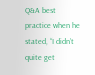Q&A best practice when he stated, “I didn’t quite get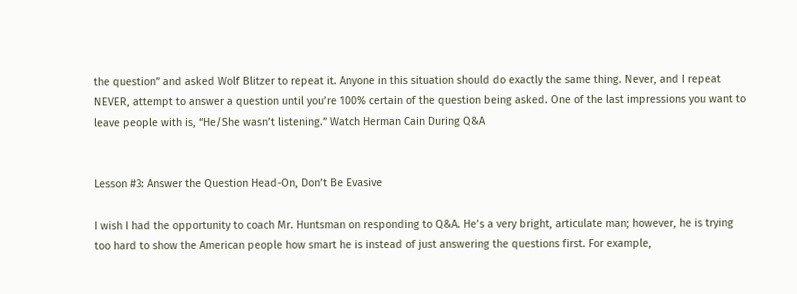the question” and asked Wolf Blitzer to repeat it. Anyone in this situation should do exactly the same thing. Never, and I repeat NEVER, attempt to answer a question until you’re 100% certain of the question being asked. One of the last impressions you want to leave people with is, “He/She wasn’t listening.” Watch Herman Cain During Q&A


Lesson #3: Answer the Question Head-On, Don’t Be Evasive

I wish I had the opportunity to coach Mr. Huntsman on responding to Q&A. He’s a very bright, articulate man; however, he is trying too hard to show the American people how smart he is instead of just answering the questions first. For example,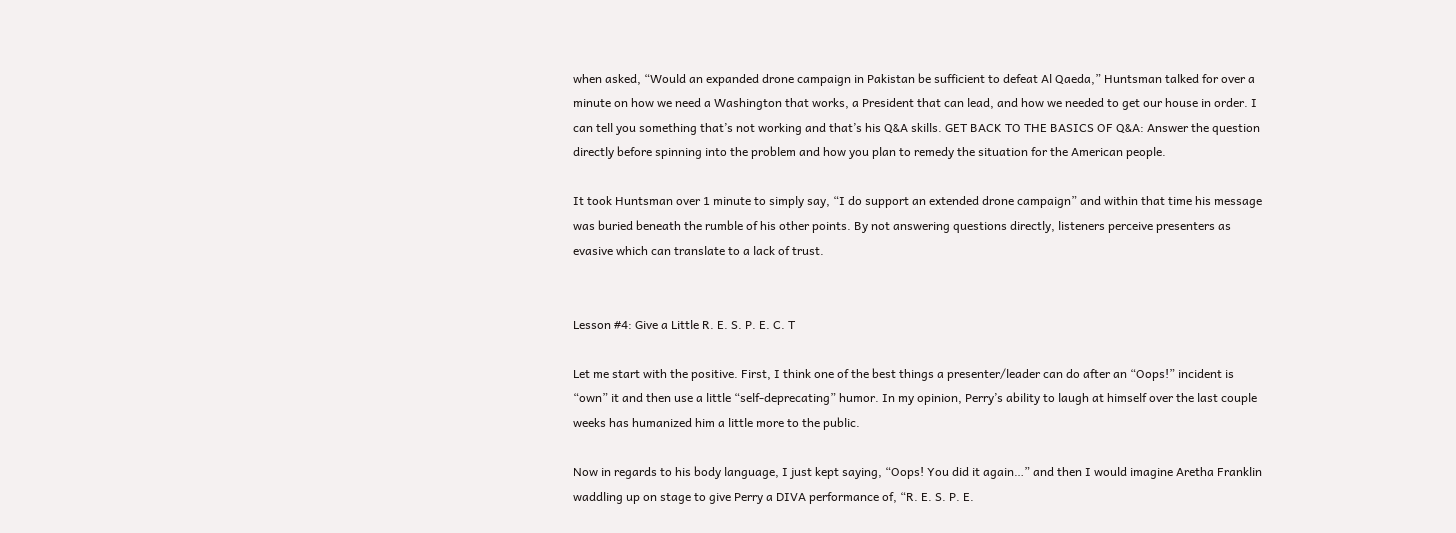when asked, “Would an expanded drone campaign in Pakistan be sufficient to defeat Al Qaeda,” Huntsman talked for over a minute on how we need a Washington that works, a President that can lead, and how we needed to get our house in order. I can tell you something that’s not working and that’s his Q&A skills. GET BACK TO THE BASICS OF Q&A: Answer the question directly before spinning into the problem and how you plan to remedy the situation for the American people.

It took Huntsman over 1 minute to simply say, “I do support an extended drone campaign” and within that time his message was buried beneath the rumble of his other points. By not answering questions directly, listeners perceive presenters as evasive which can translate to a lack of trust.


Lesson #4: Give a Little R. E. S. P. E. C. T

Let me start with the positive. First, I think one of the best things a presenter/leader can do after an “Oops!” incident is “own” it and then use a little “self-deprecating” humor. In my opinion, Perry’s ability to laugh at himself over the last couple weeks has humanized him a little more to the public.

Now in regards to his body language, I just kept saying, “Oops! You did it again…” and then I would imagine Aretha Franklin waddling up on stage to give Perry a DIVA performance of, “R. E. S. P. E.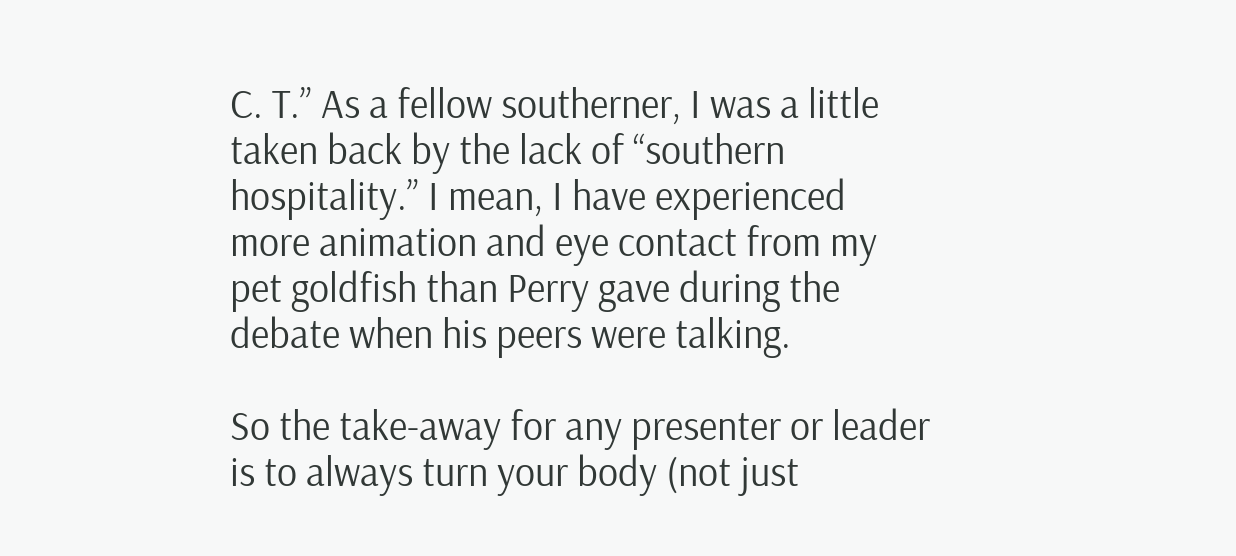C. T.” As a fellow southerner, I was a little taken back by the lack of “southern hospitality.” I mean, I have experienced more animation and eye contact from my pet goldfish than Perry gave during the debate when his peers were talking.

So the take-away for any presenter or leader is to always turn your body (not just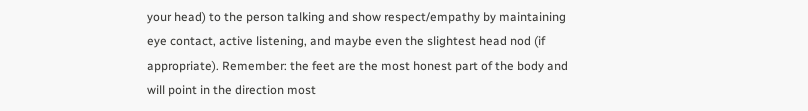your head) to the person talking and show respect/empathy by maintaining eye contact, active listening, and maybe even the slightest head nod (if appropriate). Remember: the feet are the most honest part of the body and will point in the direction most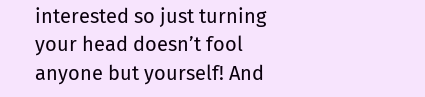interested so just turning your head doesn’t fool anyone but yourself! And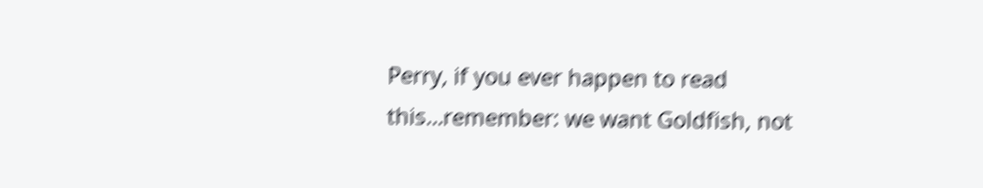Perry, if you ever happen to read this…remember: we want Goldfish, not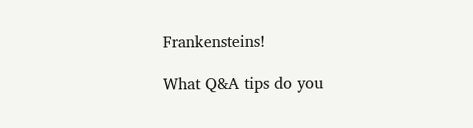Frankensteins!

What Q&A tips do you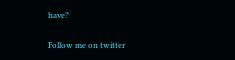have?

Follow me on twitter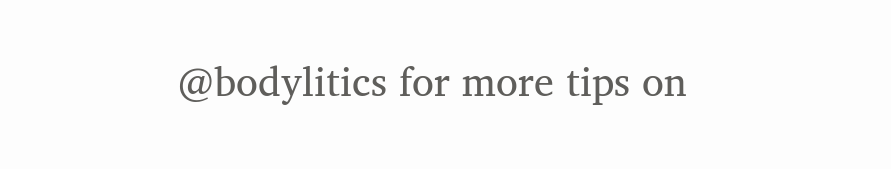@bodylitics for more tips on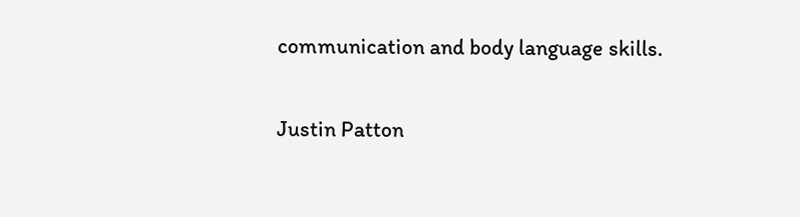communication and body language skills.

Justin Patton